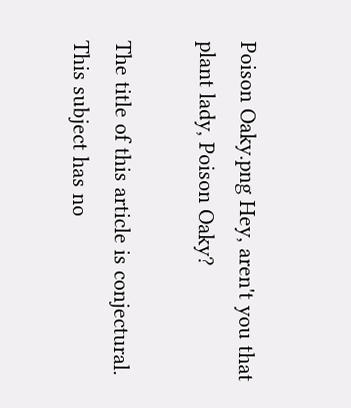Poison Oaky.png Hey, aren't you that plant lady, Poison Oaky?

The title of this article is conjectural.
This subject has no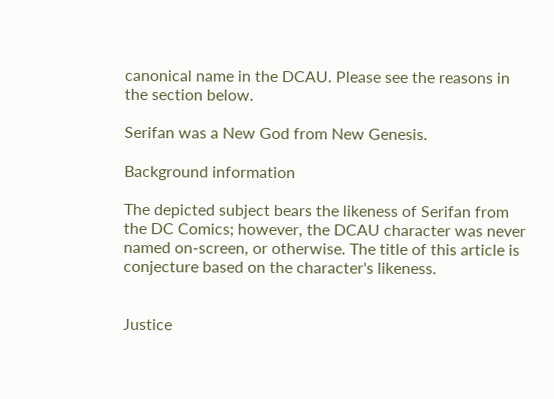canonical name in the DCAU. Please see the reasons in the section below.

Serifan was a New God from New Genesis.

Background information

The depicted subject bears the likeness of Serifan from the DC Comics; however, the DCAU character was never named on-screen, or otherwise. The title of this article is conjecture based on the character's likeness.


Justice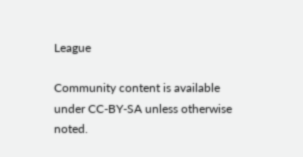League

Community content is available under CC-BY-SA unless otherwise noted.